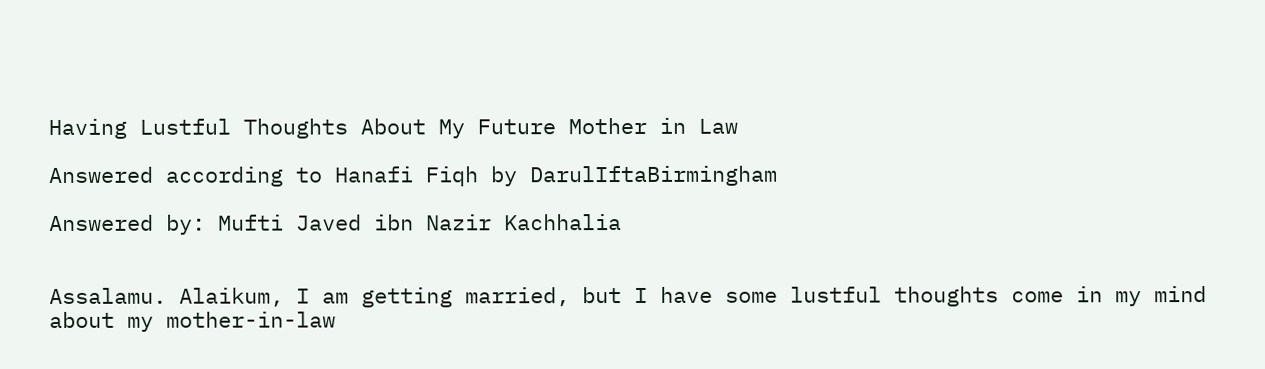Having Lustful Thoughts About My Future Mother in Law

Answered according to Hanafi Fiqh by DarulIftaBirmingham

Answered by: Mufti Javed ibn Nazir Kachhalia


Assalamu. Alaikum, I am getting married, but I have some lustful thoughts come in my mind about my mother-in-law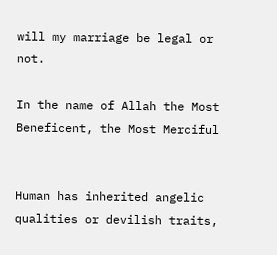will my marriage be legal or not.

In the name of Allah the Most Beneficent, the Most Merciful


Human has inherited angelic qualities or devilish traits,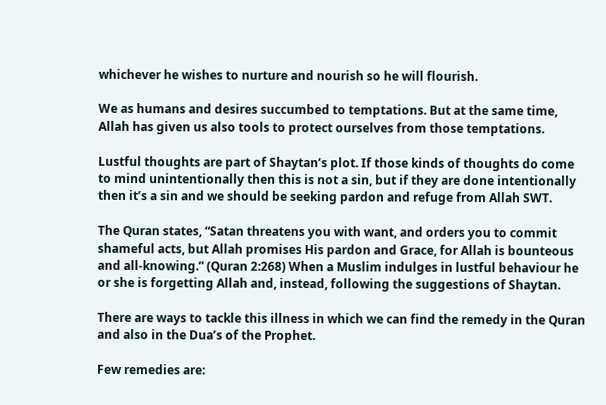whichever he wishes to nurture and nourish so he will flourish.

We as humans and desires succumbed to temptations. But at the same time, Allah has given us also tools to protect ourselves from those temptations.

Lustful thoughts are part of Shaytan’s plot. If those kinds of thoughts do come to mind unintentionally then this is not a sin, but if they are done intentionally then it’s a sin and we should be seeking pardon and refuge from Allah SWT.

The Quran states, “Satan threatens you with want, and orders you to commit shameful acts, but Allah promises His pardon and Grace, for Allah is bounteous and all-knowing.” (Quran 2:268) When a Muslim indulges in lustful behaviour he or she is forgetting Allah and, instead, following the suggestions of Shaytan.

There are ways to tackle this illness in which we can find the remedy in the Quran and also in the Dua’s of the Prophet.

Few remedies are: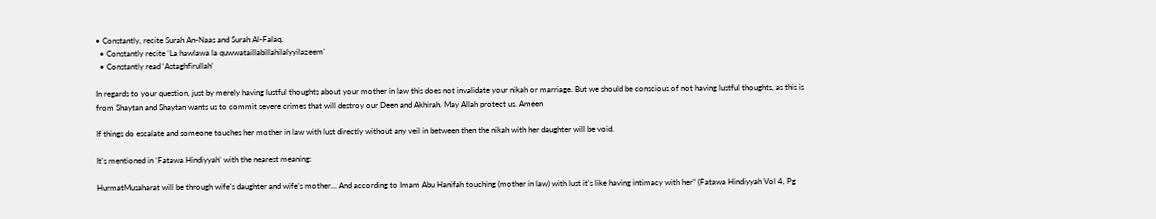• Constantly, recite Surah An-Naas and Surah Al-Falaq.
  • Constantly recite ‘La hawlawa la quwwataillabillahilalyyilazeem’
  • Constantly read ‘Astaghfirullah’

In regards to your question, just by merely having lustful thoughts about your mother in law this does not invalidate your nikah or marriage. But we should be conscious of not having lustful thoughts, as this is from Shaytan and Shaytan wants us to commit severe crimes that will destroy our Deen and Akhirah. May Allah protect us. Ameen

If things do escalate and someone touches her mother in law with lust directly without any veil in between then the nikah with her daughter will be void.

It’s mentioned in ‘Fatawa Hindiyyah’ with the nearest meaning:

HurmatMusaharat will be through wife’s daughter and wife’s mother… And according to Imam Abu Hanifah touching (mother in law) with lust it’s like having intimacy with her” (Fatawa Hindiyyah Vol 4, Pg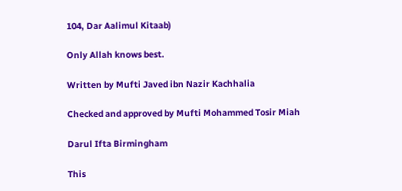104, Dar Aalimul Kitaab)

Only Allah knows best.

Written by Mufti Javed ibn Nazir Kachhalia

Checked and approved by Mufti Mohammed Tosir Miah

Darul Ifta Birmingham

This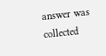answer was collected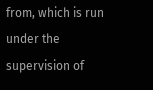from, which is run under the supervision of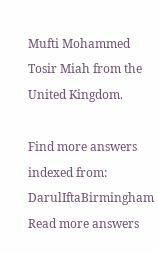Mufti Mohammed Tosir Miah from the United Kingdom.

Find more answers indexed from: DarulIftaBirmingham
Read more answers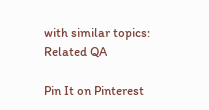with similar topics:
Related QA

Pin It on Pinterest